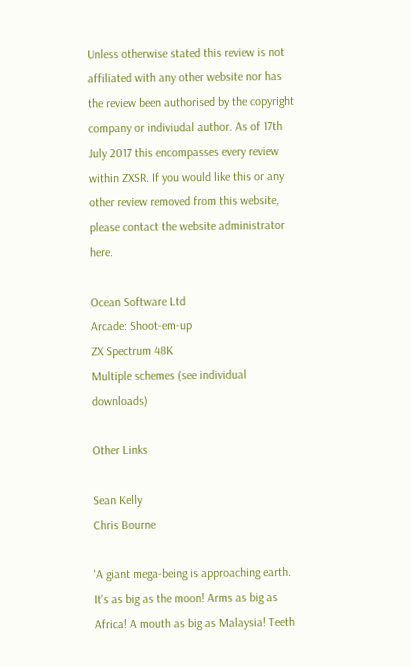Unless otherwise stated this review is not affiliated with any other website nor has the review been authorised by the copyright company or indiviudal author. As of 17th July 2017 this encompasses every review within ZXSR. If you would like this or any other review removed from this website, please contact the website administrator here.

Ocean Software Ltd
Arcade: Shoot-em-up
ZX Spectrum 48K
Multiple schemes (see individual downloads)

Other Links

Sean Kelly
Chris Bourne

'A giant mega-being is approaching earth. It's as big as the moon! Arms as big as Africa! A mouth as big as Malaysia! Teeth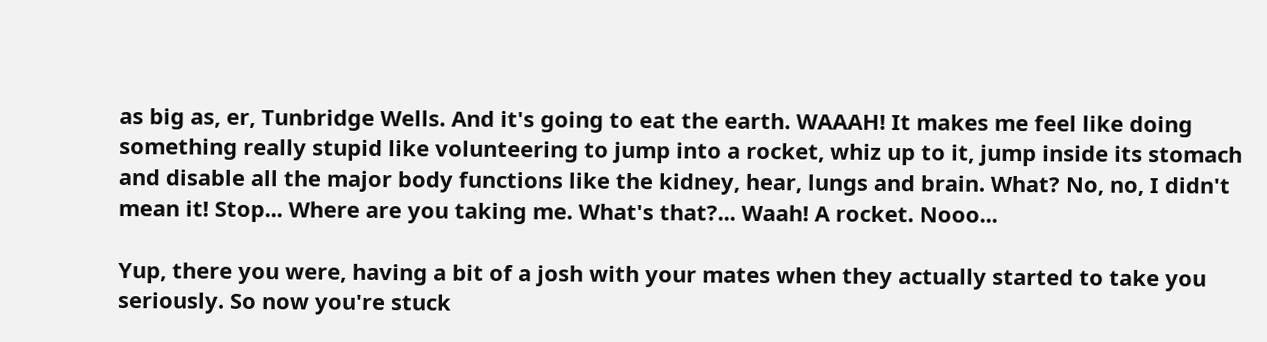as big as, er, Tunbridge Wells. And it's going to eat the earth. WAAAH! It makes me feel like doing something really stupid like volunteering to jump into a rocket, whiz up to it, jump inside its stomach and disable all the major body functions like the kidney, hear, lungs and brain. What? No, no, I didn't mean it! Stop... Where are you taking me. What's that?... Waah! A rocket. Nooo...

Yup, there you were, having a bit of a josh with your mates when they actually started to take you seriously. So now you're stuck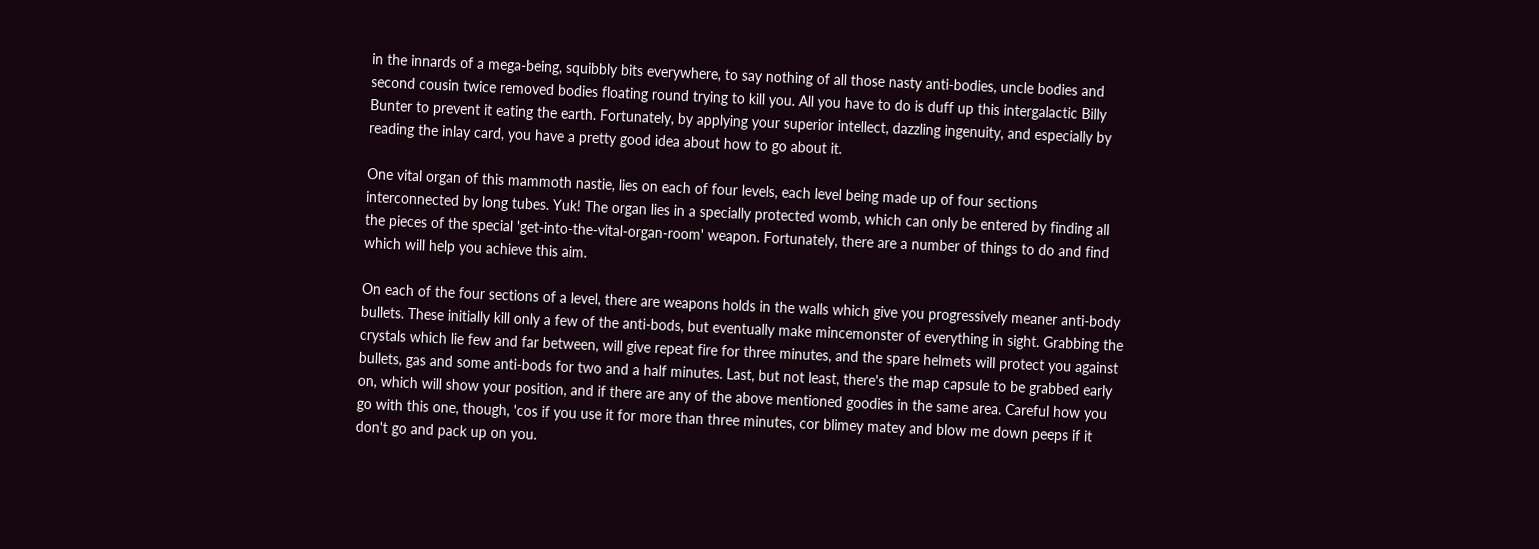in the innards of a mega-being, squibbly bits everywhere, to say nothing of all those nasty anti-bodies, uncle bodies and second cousin twice removed bodies floating round trying to kill you. All you have to do is duff up this intergalactic Billy Bunter to prevent it eating the earth. Fortunately, by applying your superior intellect, dazzling ingenuity, and especially by reading the inlay card, you have a pretty good idea about how to go about it.

One vital organ of this mammoth nastie, lies on each of four levels, each level being made up of four sections interconnected by long tubes. Yuk! The organ lies in a specially protected womb, which can only be entered by finding all the pieces of the special 'get-into-the-vital-organ-room' weapon. Fortunately, there are a number of things to do and find which will help you achieve this aim.

On each of the four sections of a level, there are weapons holds in the walls which give you progressively meaner anti-body bullets. These initially kill only a few of the anti-bods, but eventually make mincemonster of everything in sight. Grabbing the crystals which lie few and far between, will give repeat fire for three minutes, and the spare helmets will protect you against bullets, gas and some anti-bods for two and a half minutes. Last, but not least, there's the map capsule to be grabbed early on, which will show your position, and if there are any of the above mentioned goodies in the same area. Careful how you go with this one, though, 'cos if you use it for more than three minutes, cor blimey matey and blow me down peeps if it don't go and pack up on you.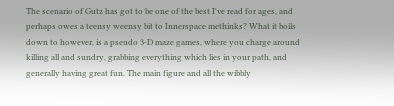The scenario of Gutz has got to be one of the best I've read for ages, and perhaps owes a teensy weensy bit to Innerspace methinks? What it boils down to however, is a pseudo 3-D maze games, where you charge around killing all and sundry, grabbing everything which lies in your path, and generally having great fun. The main figure and all the wibbly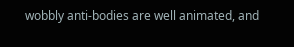wobbly anti-bodies are well animated, and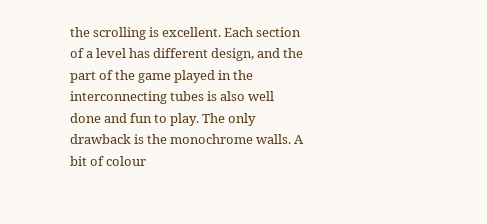the scrolling is excellent. Each section of a level has different design, and the part of the game played in the interconnecting tubes is also well done and fun to play. The only drawback is the monochrome walls. A bit of colour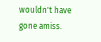wouldn't have gone amiss.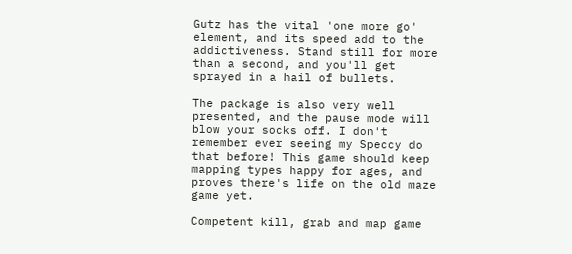Gutz has the vital 'one more go' element, and its speed add to the addictiveness. Stand still for more than a second, and you'll get sprayed in a hail of bullets.

The package is also very well presented, and the pause mode will blow your socks off. I don't remember ever seeing my Speccy do that before! This game should keep mapping types happy for ages, and proves there's life on the old maze game yet.

Competent kill, grab and map game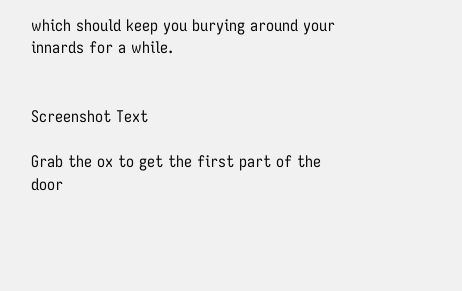which should keep you burying around your innards for a while.


Screenshot Text

Grab the ox to get the first part of the door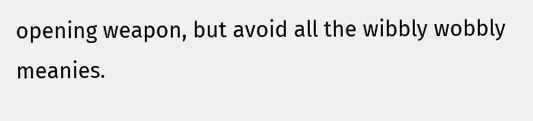opening weapon, but avoid all the wibbly wobbly meanies.